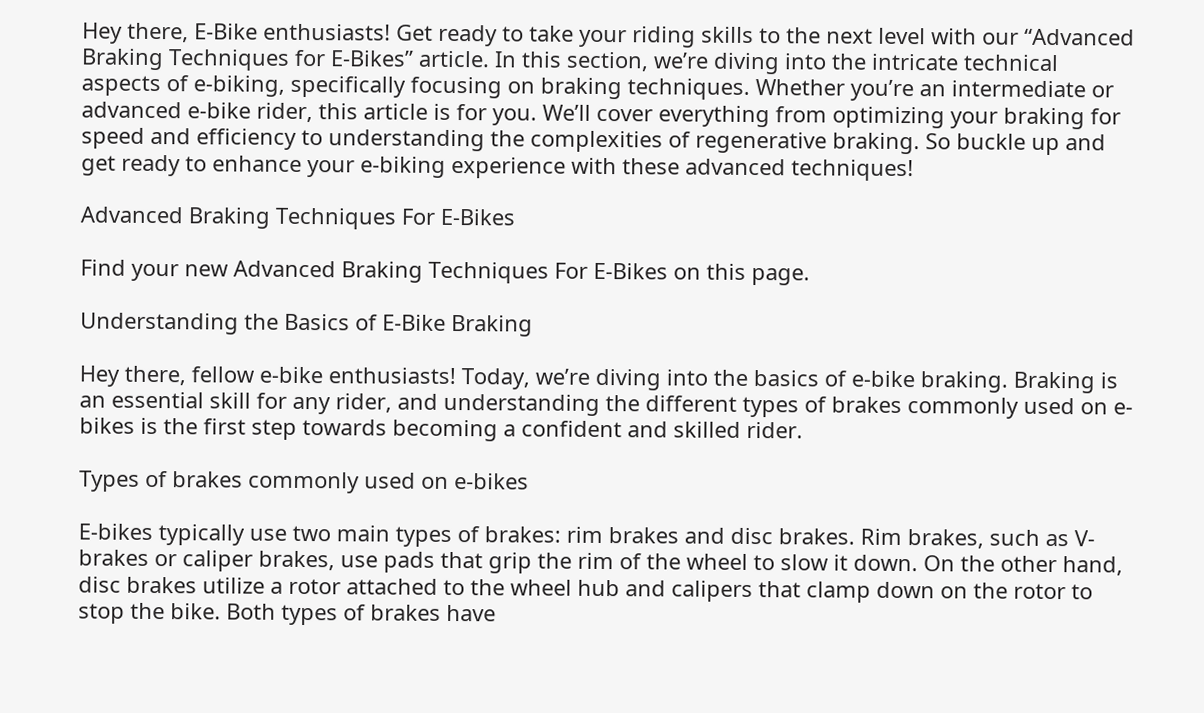Hey there, E-Bike enthusiasts! Get ready to take your riding skills to the next level with our “Advanced Braking Techniques for E-Bikes” article. In this section, we’re diving into the intricate technical aspects of e-biking, specifically focusing on braking techniques. Whether you’re an intermediate or advanced e-bike rider, this article is for you. We’ll cover everything from optimizing your braking for speed and efficiency to understanding the complexities of regenerative braking. So buckle up and get ready to enhance your e-biking experience with these advanced techniques!

Advanced Braking Techniques For E-Bikes

Find your new Advanced Braking Techniques For E-Bikes on this page.

Understanding the Basics of E-Bike Braking

Hey there, fellow e-bike enthusiasts! Today, we’re diving into the basics of e-bike braking. Braking is an essential skill for any rider, and understanding the different types of brakes commonly used on e-bikes is the first step towards becoming a confident and skilled rider.

Types of brakes commonly used on e-bikes

E-bikes typically use two main types of brakes: rim brakes and disc brakes. Rim brakes, such as V-brakes or caliper brakes, use pads that grip the rim of the wheel to slow it down. On the other hand, disc brakes utilize a rotor attached to the wheel hub and calipers that clamp down on the rotor to stop the bike. Both types of brakes have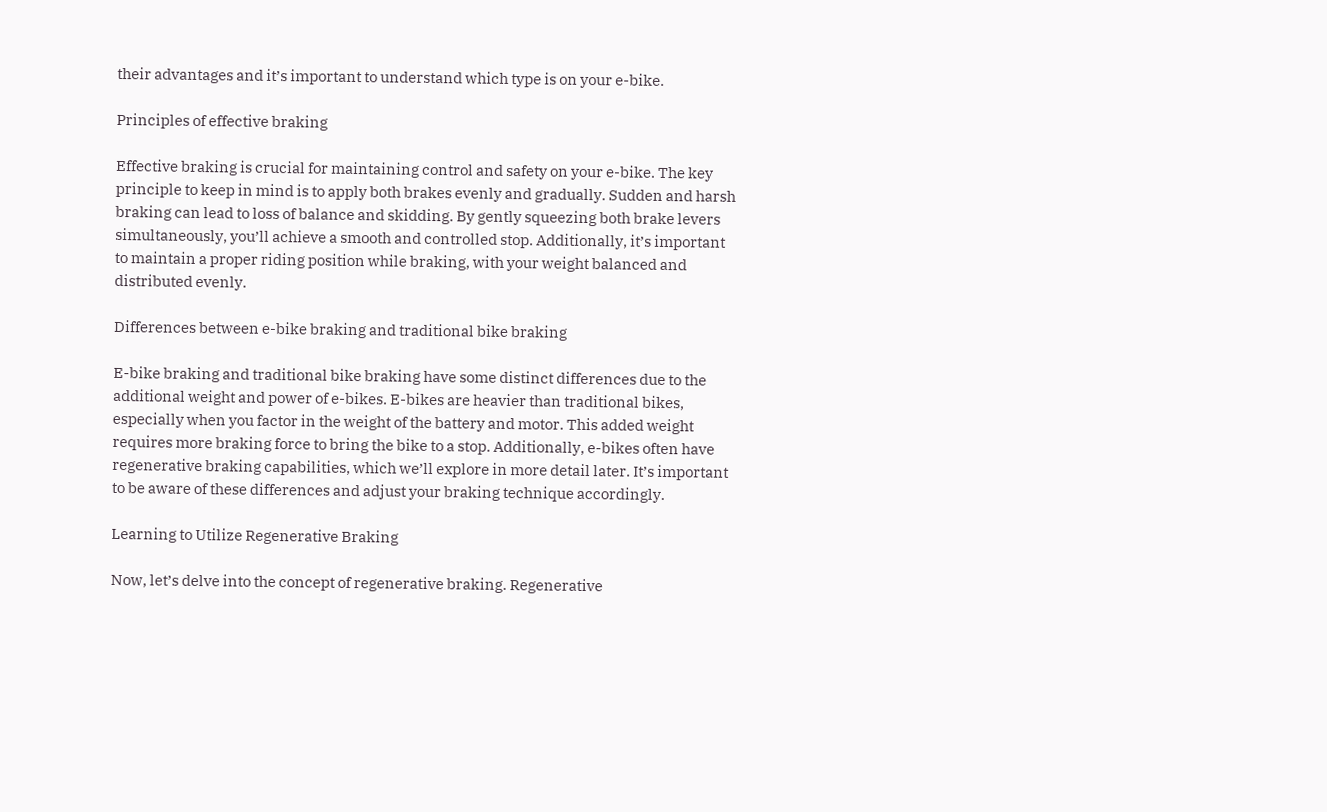their advantages and it’s important to understand which type is on your e-bike.

Principles of effective braking

Effective braking is crucial for maintaining control and safety on your e-bike. The key principle to keep in mind is to apply both brakes evenly and gradually. Sudden and harsh braking can lead to loss of balance and skidding. By gently squeezing both brake levers simultaneously, you’ll achieve a smooth and controlled stop. Additionally, it’s important to maintain a proper riding position while braking, with your weight balanced and distributed evenly.

Differences between e-bike braking and traditional bike braking

E-bike braking and traditional bike braking have some distinct differences due to the additional weight and power of e-bikes. E-bikes are heavier than traditional bikes, especially when you factor in the weight of the battery and motor. This added weight requires more braking force to bring the bike to a stop. Additionally, e-bikes often have regenerative braking capabilities, which we’ll explore in more detail later. It’s important to be aware of these differences and adjust your braking technique accordingly.

Learning to Utilize Regenerative Braking

Now, let’s delve into the concept of regenerative braking. Regenerative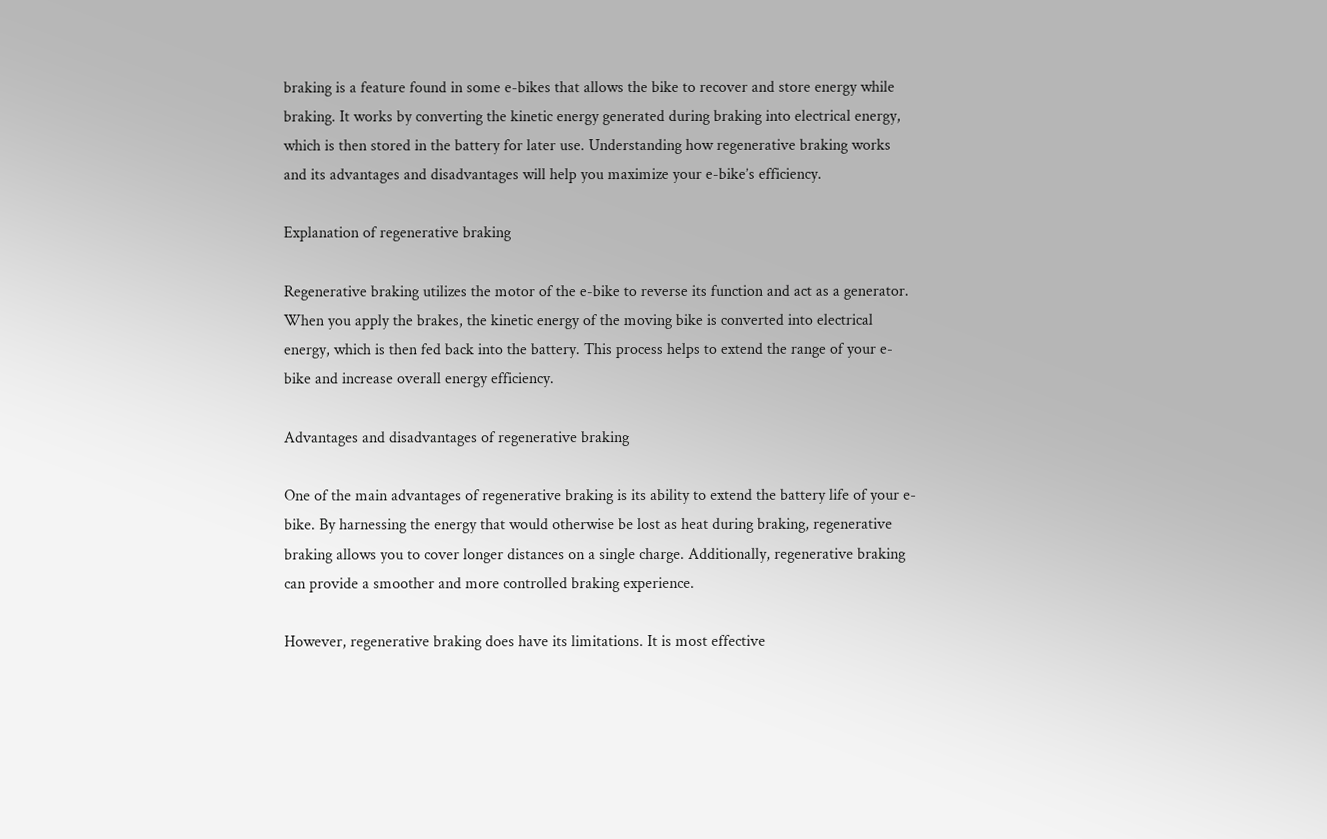braking is a feature found in some e-bikes that allows the bike to recover and store energy while braking. It works by converting the kinetic energy generated during braking into electrical energy, which is then stored in the battery for later use. Understanding how regenerative braking works and its advantages and disadvantages will help you maximize your e-bike’s efficiency.

Explanation of regenerative braking

Regenerative braking utilizes the motor of the e-bike to reverse its function and act as a generator. When you apply the brakes, the kinetic energy of the moving bike is converted into electrical energy, which is then fed back into the battery. This process helps to extend the range of your e-bike and increase overall energy efficiency.

Advantages and disadvantages of regenerative braking

One of the main advantages of regenerative braking is its ability to extend the battery life of your e-bike. By harnessing the energy that would otherwise be lost as heat during braking, regenerative braking allows you to cover longer distances on a single charge. Additionally, regenerative braking can provide a smoother and more controlled braking experience.

However, regenerative braking does have its limitations. It is most effective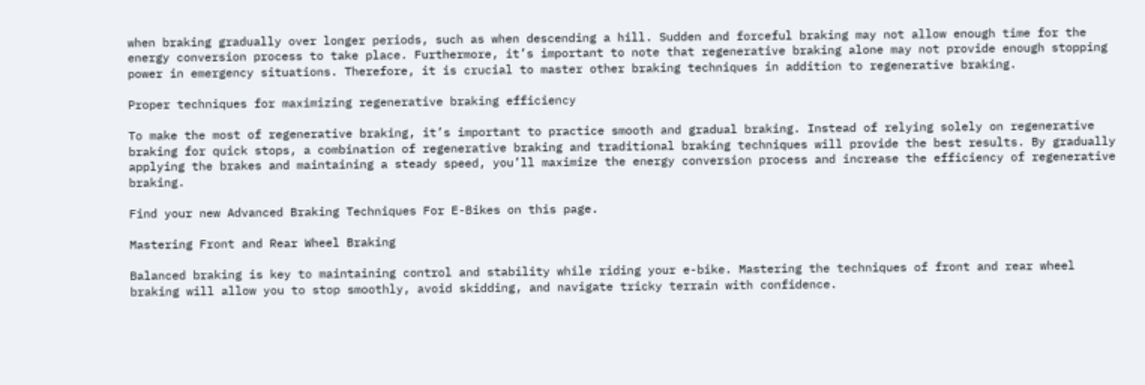when braking gradually over longer periods, such as when descending a hill. Sudden and forceful braking may not allow enough time for the energy conversion process to take place. Furthermore, it’s important to note that regenerative braking alone may not provide enough stopping power in emergency situations. Therefore, it is crucial to master other braking techniques in addition to regenerative braking.

Proper techniques for maximizing regenerative braking efficiency

To make the most of regenerative braking, it’s important to practice smooth and gradual braking. Instead of relying solely on regenerative braking for quick stops, a combination of regenerative braking and traditional braking techniques will provide the best results. By gradually applying the brakes and maintaining a steady speed, you’ll maximize the energy conversion process and increase the efficiency of regenerative braking.

Find your new Advanced Braking Techniques For E-Bikes on this page.

Mastering Front and Rear Wheel Braking

Balanced braking is key to maintaining control and stability while riding your e-bike. Mastering the techniques of front and rear wheel braking will allow you to stop smoothly, avoid skidding, and navigate tricky terrain with confidence.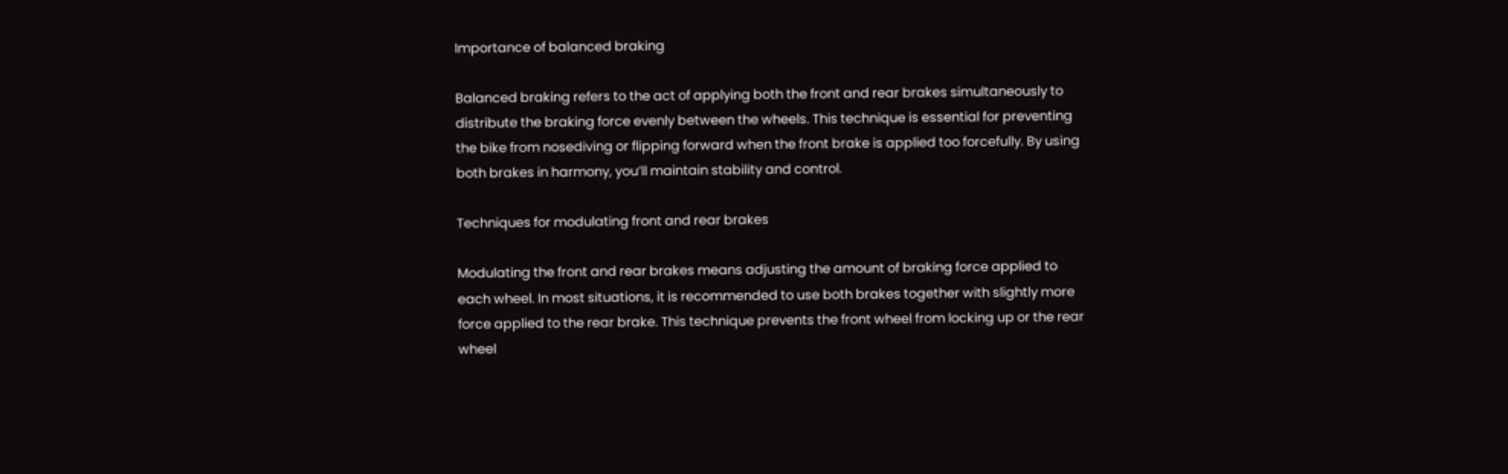Importance of balanced braking

Balanced braking refers to the act of applying both the front and rear brakes simultaneously to distribute the braking force evenly between the wheels. This technique is essential for preventing the bike from nosediving or flipping forward when the front brake is applied too forcefully. By using both brakes in harmony, you’ll maintain stability and control.

Techniques for modulating front and rear brakes

Modulating the front and rear brakes means adjusting the amount of braking force applied to each wheel. In most situations, it is recommended to use both brakes together with slightly more force applied to the rear brake. This technique prevents the front wheel from locking up or the rear wheel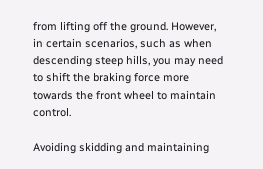from lifting off the ground. However, in certain scenarios, such as when descending steep hills, you may need to shift the braking force more towards the front wheel to maintain control.

Avoiding skidding and maintaining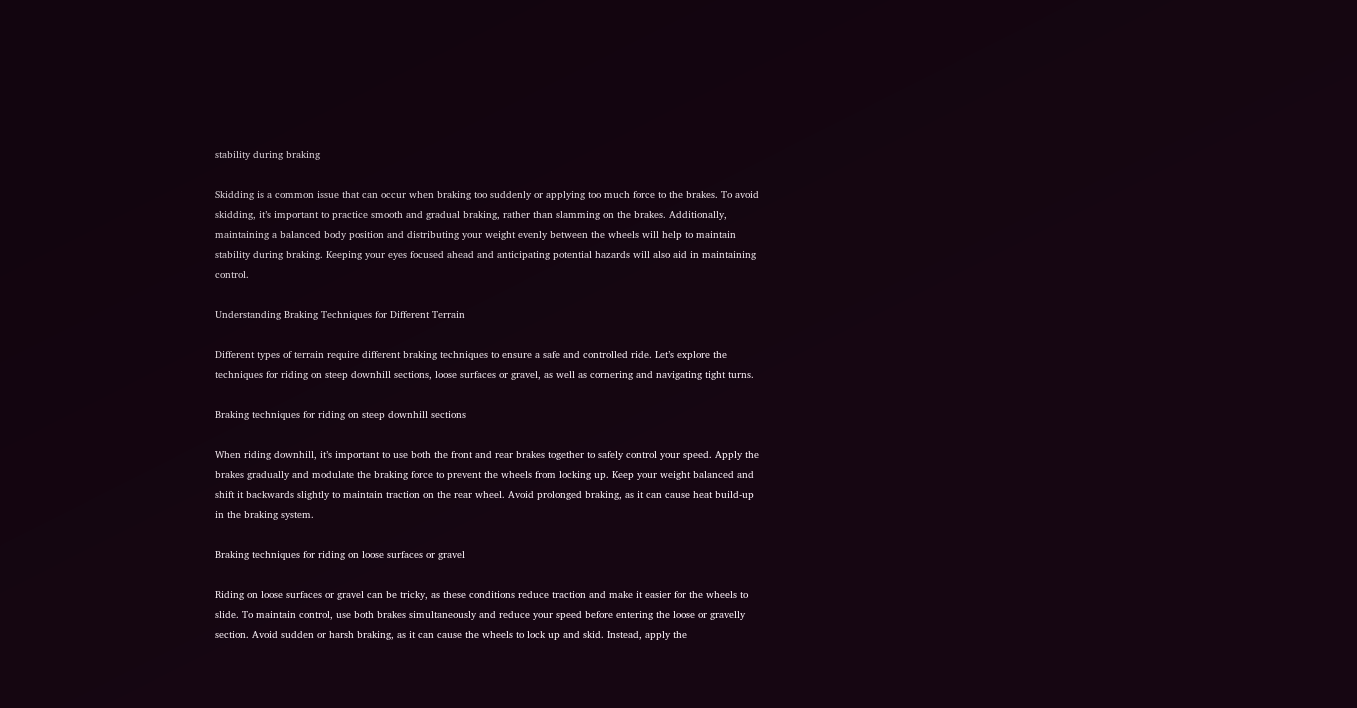stability during braking

Skidding is a common issue that can occur when braking too suddenly or applying too much force to the brakes. To avoid skidding, it’s important to practice smooth and gradual braking, rather than slamming on the brakes. Additionally, maintaining a balanced body position and distributing your weight evenly between the wheels will help to maintain stability during braking. Keeping your eyes focused ahead and anticipating potential hazards will also aid in maintaining control.

Understanding Braking Techniques for Different Terrain

Different types of terrain require different braking techniques to ensure a safe and controlled ride. Let’s explore the techniques for riding on steep downhill sections, loose surfaces or gravel, as well as cornering and navigating tight turns.

Braking techniques for riding on steep downhill sections

When riding downhill, it’s important to use both the front and rear brakes together to safely control your speed. Apply the brakes gradually and modulate the braking force to prevent the wheels from locking up. Keep your weight balanced and shift it backwards slightly to maintain traction on the rear wheel. Avoid prolonged braking, as it can cause heat build-up in the braking system.

Braking techniques for riding on loose surfaces or gravel

Riding on loose surfaces or gravel can be tricky, as these conditions reduce traction and make it easier for the wheels to slide. To maintain control, use both brakes simultaneously and reduce your speed before entering the loose or gravelly section. Avoid sudden or harsh braking, as it can cause the wheels to lock up and skid. Instead, apply the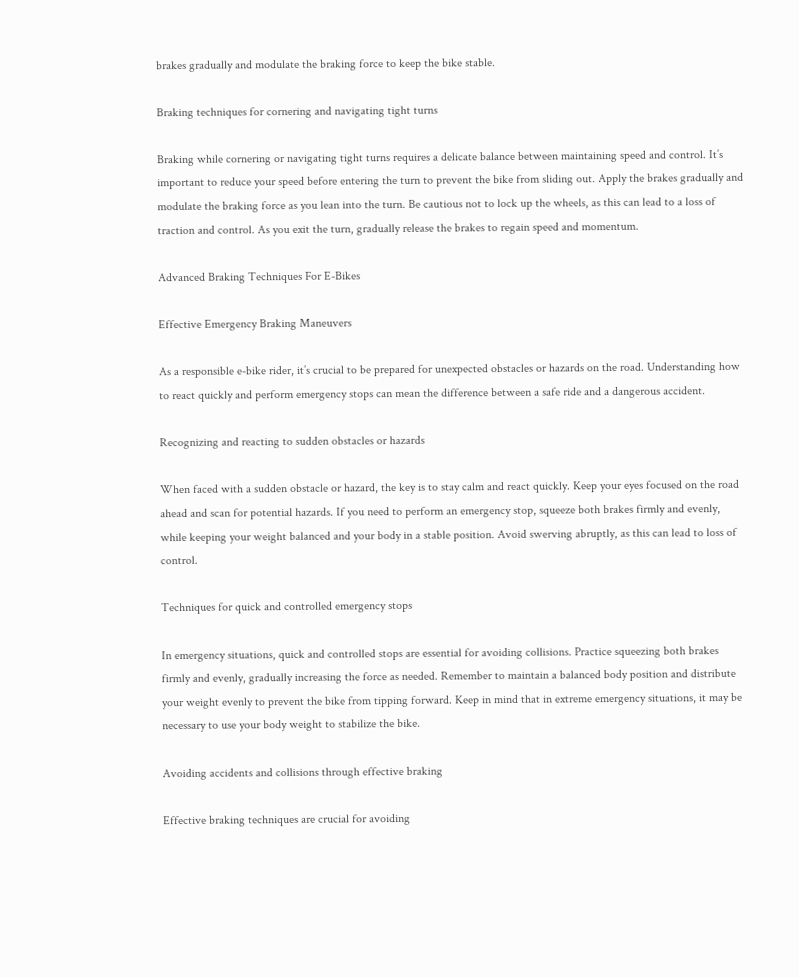brakes gradually and modulate the braking force to keep the bike stable.

Braking techniques for cornering and navigating tight turns

Braking while cornering or navigating tight turns requires a delicate balance between maintaining speed and control. It’s important to reduce your speed before entering the turn to prevent the bike from sliding out. Apply the brakes gradually and modulate the braking force as you lean into the turn. Be cautious not to lock up the wheels, as this can lead to a loss of traction and control. As you exit the turn, gradually release the brakes to regain speed and momentum.

Advanced Braking Techniques For E-Bikes

Effective Emergency Braking Maneuvers

As a responsible e-bike rider, it’s crucial to be prepared for unexpected obstacles or hazards on the road. Understanding how to react quickly and perform emergency stops can mean the difference between a safe ride and a dangerous accident.

Recognizing and reacting to sudden obstacles or hazards

When faced with a sudden obstacle or hazard, the key is to stay calm and react quickly. Keep your eyes focused on the road ahead and scan for potential hazards. If you need to perform an emergency stop, squeeze both brakes firmly and evenly, while keeping your weight balanced and your body in a stable position. Avoid swerving abruptly, as this can lead to loss of control.

Techniques for quick and controlled emergency stops

In emergency situations, quick and controlled stops are essential for avoiding collisions. Practice squeezing both brakes firmly and evenly, gradually increasing the force as needed. Remember to maintain a balanced body position and distribute your weight evenly to prevent the bike from tipping forward. Keep in mind that in extreme emergency situations, it may be necessary to use your body weight to stabilize the bike.

Avoiding accidents and collisions through effective braking

Effective braking techniques are crucial for avoiding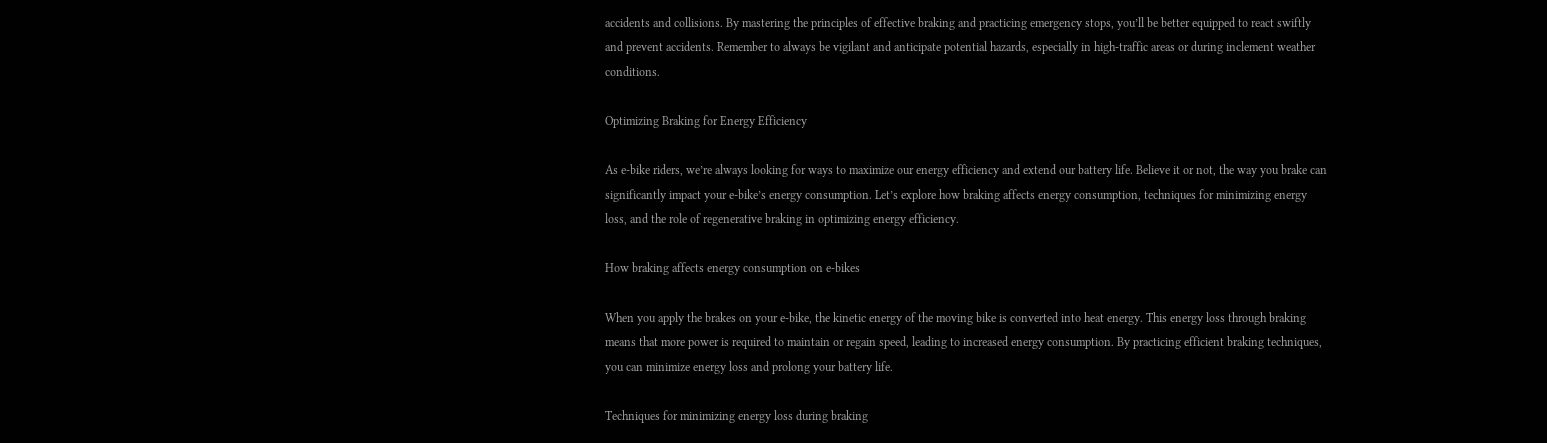accidents and collisions. By mastering the principles of effective braking and practicing emergency stops, you’ll be better equipped to react swiftly and prevent accidents. Remember to always be vigilant and anticipate potential hazards, especially in high-traffic areas or during inclement weather conditions.

Optimizing Braking for Energy Efficiency

As e-bike riders, we’re always looking for ways to maximize our energy efficiency and extend our battery life. Believe it or not, the way you brake can significantly impact your e-bike’s energy consumption. Let’s explore how braking affects energy consumption, techniques for minimizing energy loss, and the role of regenerative braking in optimizing energy efficiency.

How braking affects energy consumption on e-bikes

When you apply the brakes on your e-bike, the kinetic energy of the moving bike is converted into heat energy. This energy loss through braking means that more power is required to maintain or regain speed, leading to increased energy consumption. By practicing efficient braking techniques, you can minimize energy loss and prolong your battery life.

Techniques for minimizing energy loss during braking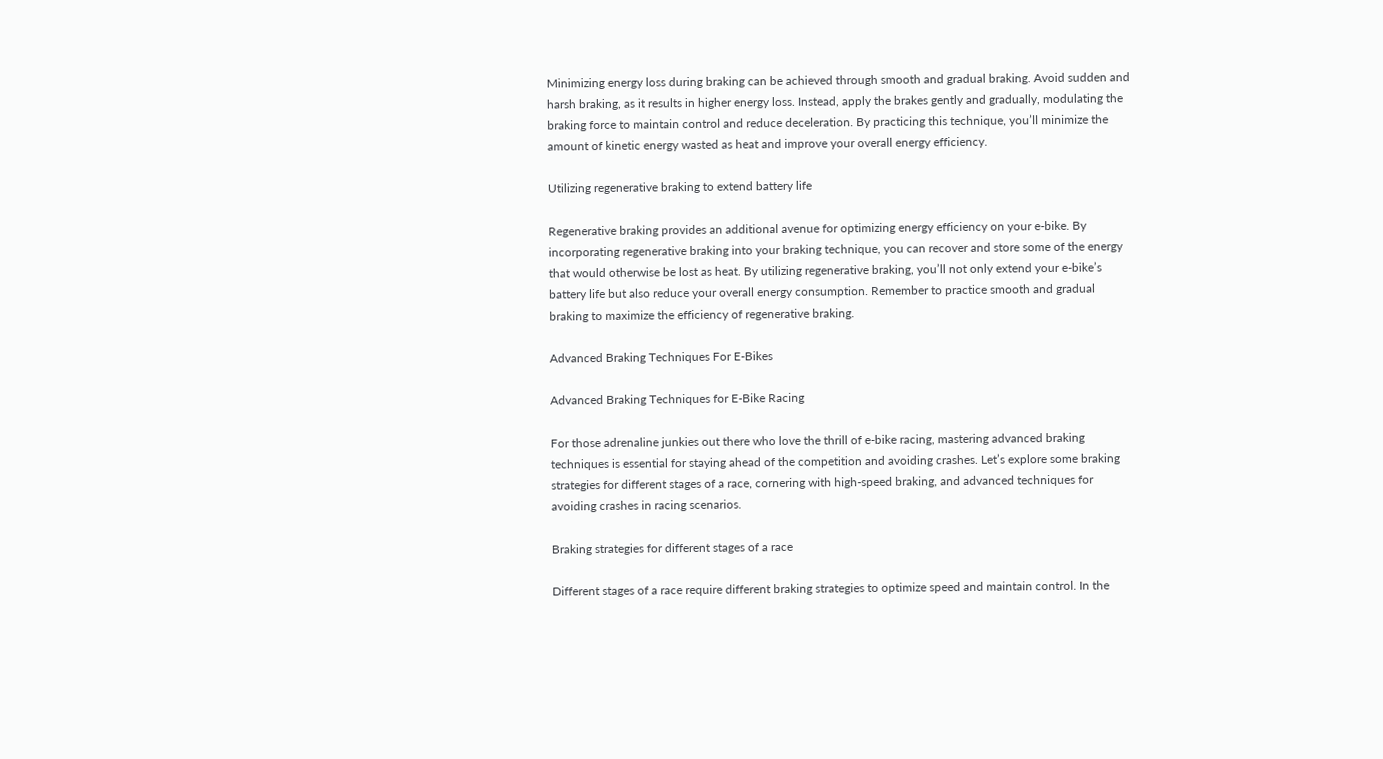Minimizing energy loss during braking can be achieved through smooth and gradual braking. Avoid sudden and harsh braking, as it results in higher energy loss. Instead, apply the brakes gently and gradually, modulating the braking force to maintain control and reduce deceleration. By practicing this technique, you’ll minimize the amount of kinetic energy wasted as heat and improve your overall energy efficiency.

Utilizing regenerative braking to extend battery life

Regenerative braking provides an additional avenue for optimizing energy efficiency on your e-bike. By incorporating regenerative braking into your braking technique, you can recover and store some of the energy that would otherwise be lost as heat. By utilizing regenerative braking, you’ll not only extend your e-bike’s battery life but also reduce your overall energy consumption. Remember to practice smooth and gradual braking to maximize the efficiency of regenerative braking.

Advanced Braking Techniques For E-Bikes

Advanced Braking Techniques for E-Bike Racing

For those adrenaline junkies out there who love the thrill of e-bike racing, mastering advanced braking techniques is essential for staying ahead of the competition and avoiding crashes. Let’s explore some braking strategies for different stages of a race, cornering with high-speed braking, and advanced techniques for avoiding crashes in racing scenarios.

Braking strategies for different stages of a race

Different stages of a race require different braking strategies to optimize speed and maintain control. In the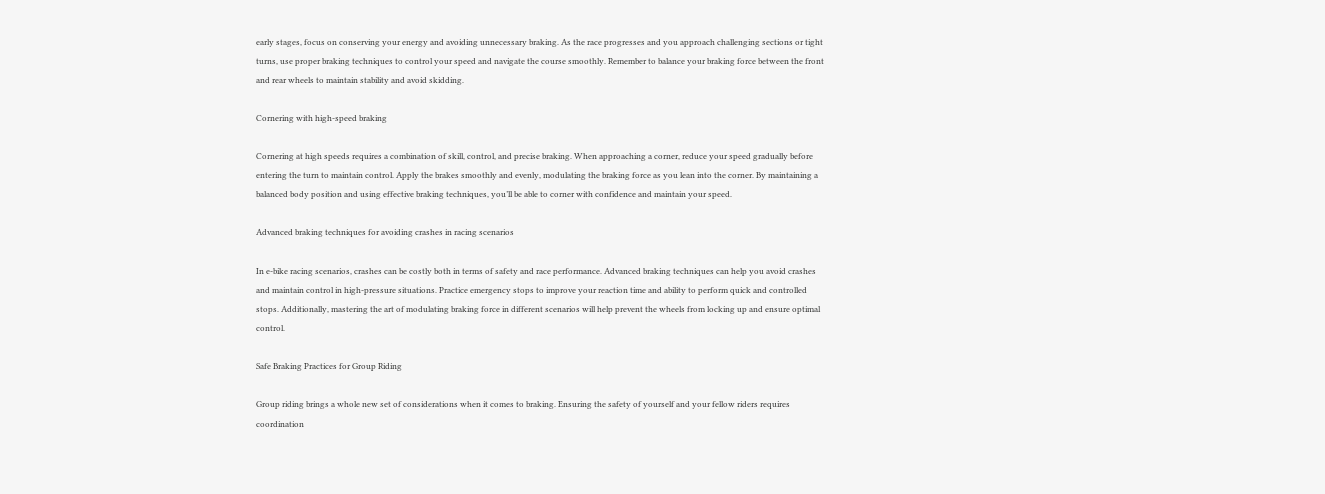early stages, focus on conserving your energy and avoiding unnecessary braking. As the race progresses and you approach challenging sections or tight turns, use proper braking techniques to control your speed and navigate the course smoothly. Remember to balance your braking force between the front and rear wheels to maintain stability and avoid skidding.

Cornering with high-speed braking

Cornering at high speeds requires a combination of skill, control, and precise braking. When approaching a corner, reduce your speed gradually before entering the turn to maintain control. Apply the brakes smoothly and evenly, modulating the braking force as you lean into the corner. By maintaining a balanced body position and using effective braking techniques, you’ll be able to corner with confidence and maintain your speed.

Advanced braking techniques for avoiding crashes in racing scenarios

In e-bike racing scenarios, crashes can be costly both in terms of safety and race performance. Advanced braking techniques can help you avoid crashes and maintain control in high-pressure situations. Practice emergency stops to improve your reaction time and ability to perform quick and controlled stops. Additionally, mastering the art of modulating braking force in different scenarios will help prevent the wheels from locking up and ensure optimal control.

Safe Braking Practices for Group Riding

Group riding brings a whole new set of considerations when it comes to braking. Ensuring the safety of yourself and your fellow riders requires coordination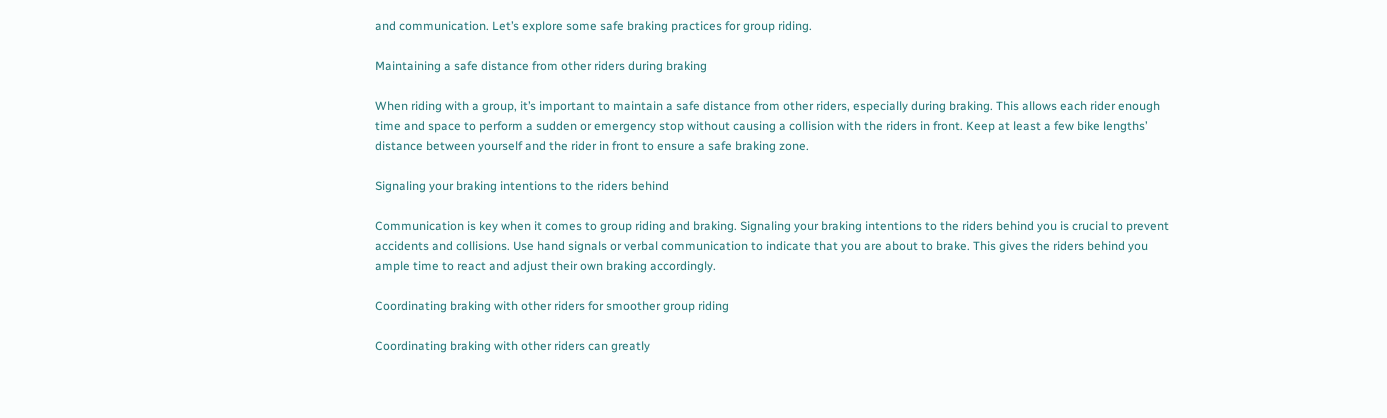and communication. Let’s explore some safe braking practices for group riding.

Maintaining a safe distance from other riders during braking

When riding with a group, it’s important to maintain a safe distance from other riders, especially during braking. This allows each rider enough time and space to perform a sudden or emergency stop without causing a collision with the riders in front. Keep at least a few bike lengths’ distance between yourself and the rider in front to ensure a safe braking zone.

Signaling your braking intentions to the riders behind

Communication is key when it comes to group riding and braking. Signaling your braking intentions to the riders behind you is crucial to prevent accidents and collisions. Use hand signals or verbal communication to indicate that you are about to brake. This gives the riders behind you ample time to react and adjust their own braking accordingly.

Coordinating braking with other riders for smoother group riding

Coordinating braking with other riders can greatly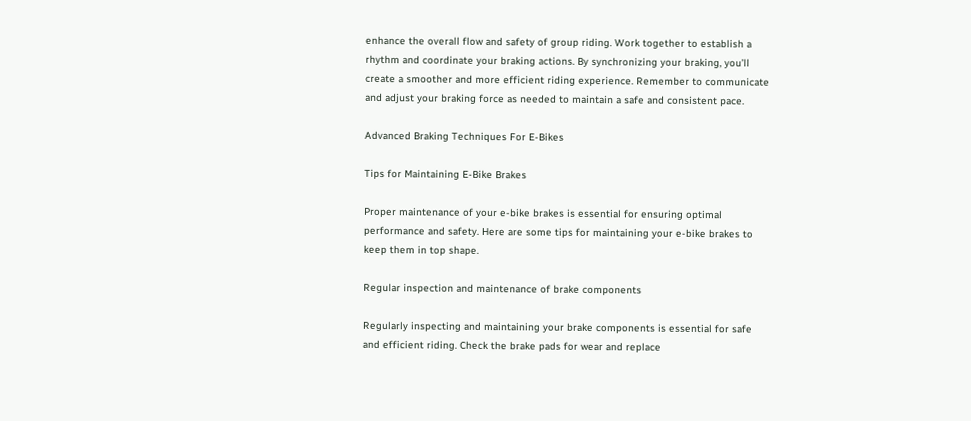enhance the overall flow and safety of group riding. Work together to establish a rhythm and coordinate your braking actions. By synchronizing your braking, you’ll create a smoother and more efficient riding experience. Remember to communicate and adjust your braking force as needed to maintain a safe and consistent pace.

Advanced Braking Techniques For E-Bikes

Tips for Maintaining E-Bike Brakes

Proper maintenance of your e-bike brakes is essential for ensuring optimal performance and safety. Here are some tips for maintaining your e-bike brakes to keep them in top shape.

Regular inspection and maintenance of brake components

Regularly inspecting and maintaining your brake components is essential for safe and efficient riding. Check the brake pads for wear and replace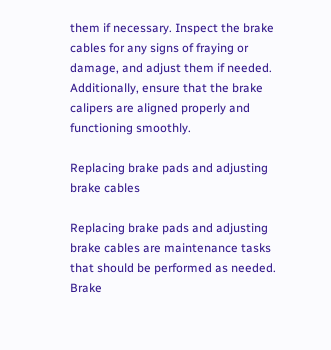them if necessary. Inspect the brake cables for any signs of fraying or damage, and adjust them if needed. Additionally, ensure that the brake calipers are aligned properly and functioning smoothly.

Replacing brake pads and adjusting brake cables

Replacing brake pads and adjusting brake cables are maintenance tasks that should be performed as needed. Brake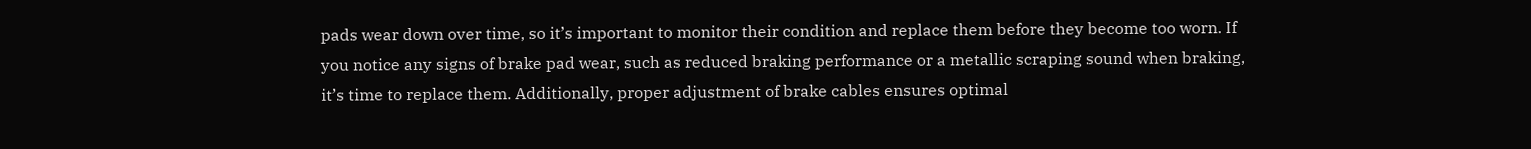pads wear down over time, so it’s important to monitor their condition and replace them before they become too worn. If you notice any signs of brake pad wear, such as reduced braking performance or a metallic scraping sound when braking, it’s time to replace them. Additionally, proper adjustment of brake cables ensures optimal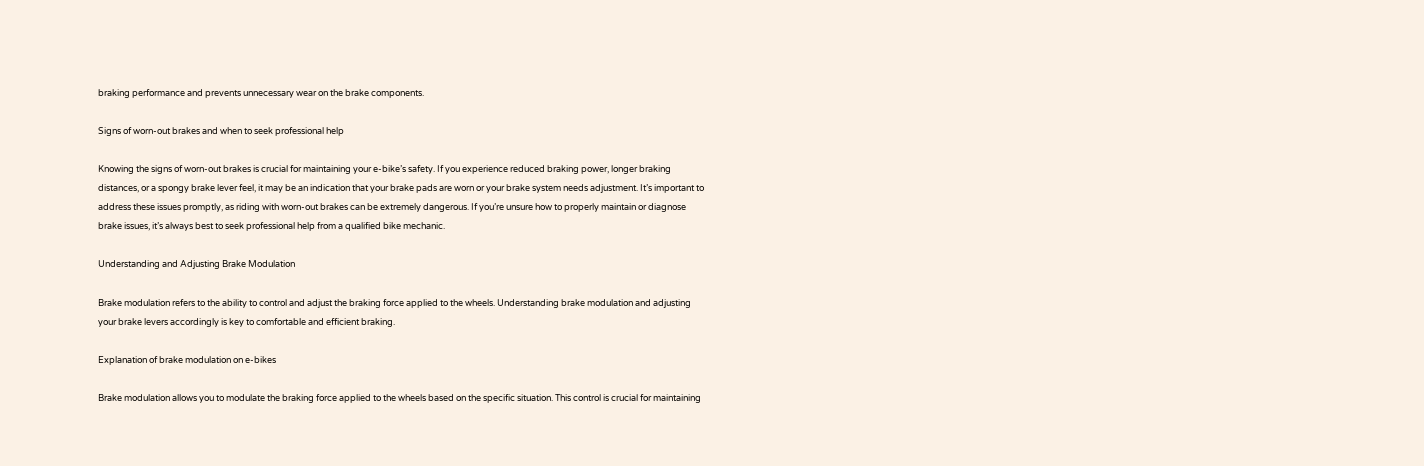braking performance and prevents unnecessary wear on the brake components.

Signs of worn-out brakes and when to seek professional help

Knowing the signs of worn-out brakes is crucial for maintaining your e-bike’s safety. If you experience reduced braking power, longer braking distances, or a spongy brake lever feel, it may be an indication that your brake pads are worn or your brake system needs adjustment. It’s important to address these issues promptly, as riding with worn-out brakes can be extremely dangerous. If you’re unsure how to properly maintain or diagnose brake issues, it’s always best to seek professional help from a qualified bike mechanic.

Understanding and Adjusting Brake Modulation

Brake modulation refers to the ability to control and adjust the braking force applied to the wheels. Understanding brake modulation and adjusting your brake levers accordingly is key to comfortable and efficient braking.

Explanation of brake modulation on e-bikes

Brake modulation allows you to modulate the braking force applied to the wheels based on the specific situation. This control is crucial for maintaining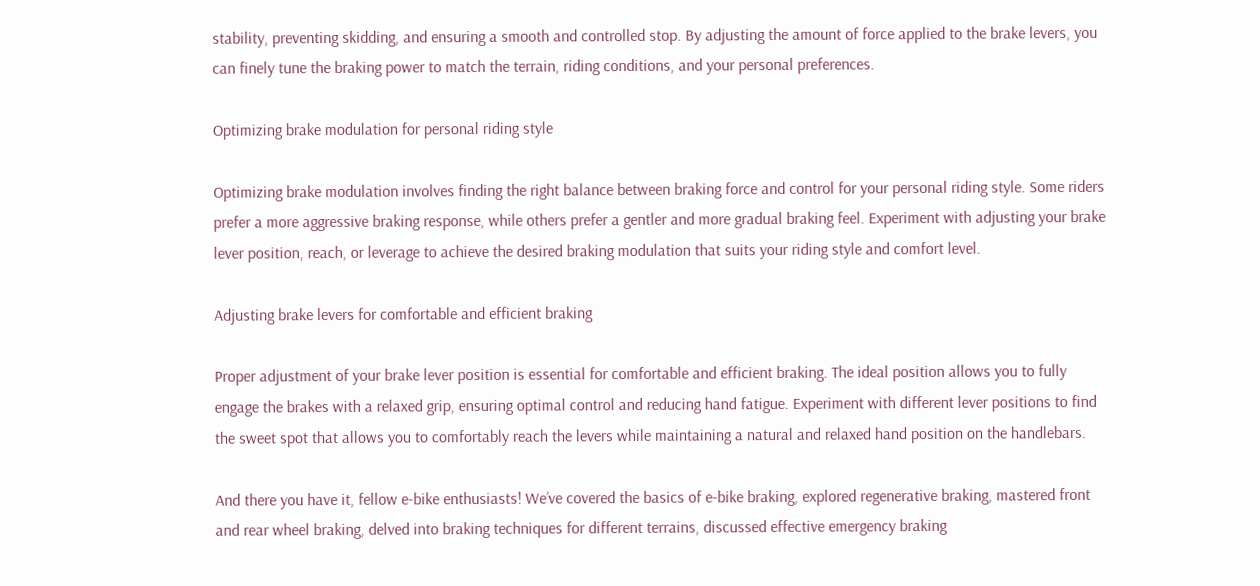stability, preventing skidding, and ensuring a smooth and controlled stop. By adjusting the amount of force applied to the brake levers, you can finely tune the braking power to match the terrain, riding conditions, and your personal preferences.

Optimizing brake modulation for personal riding style

Optimizing brake modulation involves finding the right balance between braking force and control for your personal riding style. Some riders prefer a more aggressive braking response, while others prefer a gentler and more gradual braking feel. Experiment with adjusting your brake lever position, reach, or leverage to achieve the desired braking modulation that suits your riding style and comfort level.

Adjusting brake levers for comfortable and efficient braking

Proper adjustment of your brake lever position is essential for comfortable and efficient braking. The ideal position allows you to fully engage the brakes with a relaxed grip, ensuring optimal control and reducing hand fatigue. Experiment with different lever positions to find the sweet spot that allows you to comfortably reach the levers while maintaining a natural and relaxed hand position on the handlebars.

And there you have it, fellow e-bike enthusiasts! We’ve covered the basics of e-bike braking, explored regenerative braking, mastered front and rear wheel braking, delved into braking techniques for different terrains, discussed effective emergency braking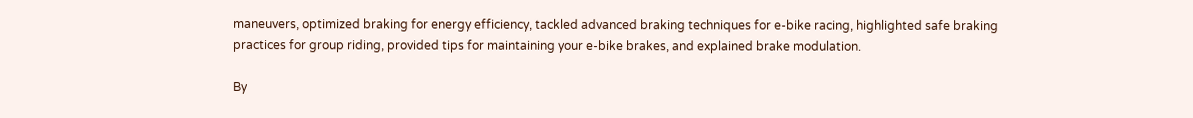maneuvers, optimized braking for energy efficiency, tackled advanced braking techniques for e-bike racing, highlighted safe braking practices for group riding, provided tips for maintaining your e-bike brakes, and explained brake modulation.

By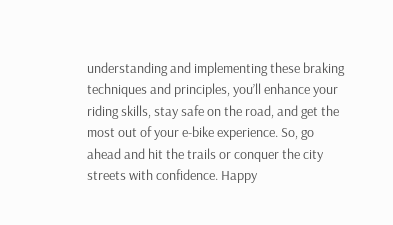understanding and implementing these braking techniques and principles, you’ll enhance your riding skills, stay safe on the road, and get the most out of your e-bike experience. So, go ahead and hit the trails or conquer the city streets with confidence. Happy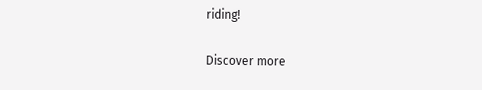riding!

Discover more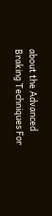about the Advanced Braking Techniques For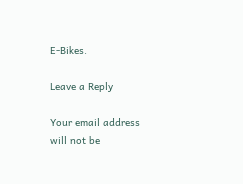E-Bikes.

Leave a Reply

Your email address will not be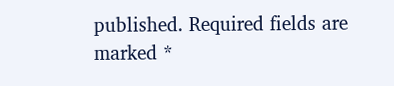published. Required fields are marked *